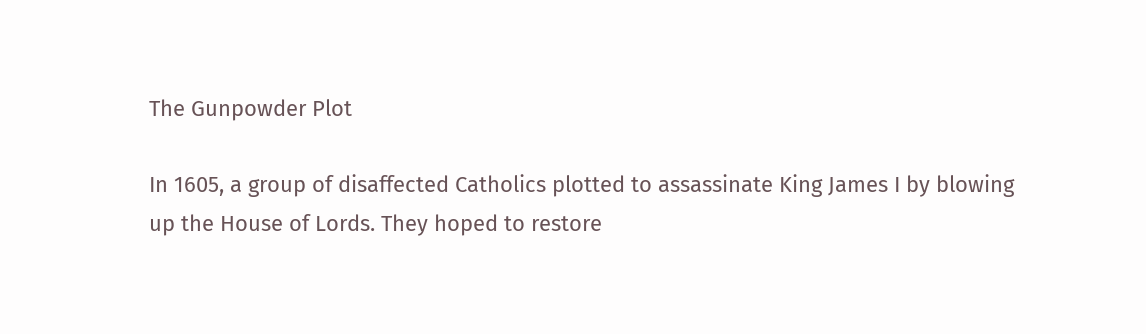The Gunpowder Plot

In 1605, a group of disaffected Catholics plotted to assassinate King James I by blowing up the House of Lords. They hoped to restore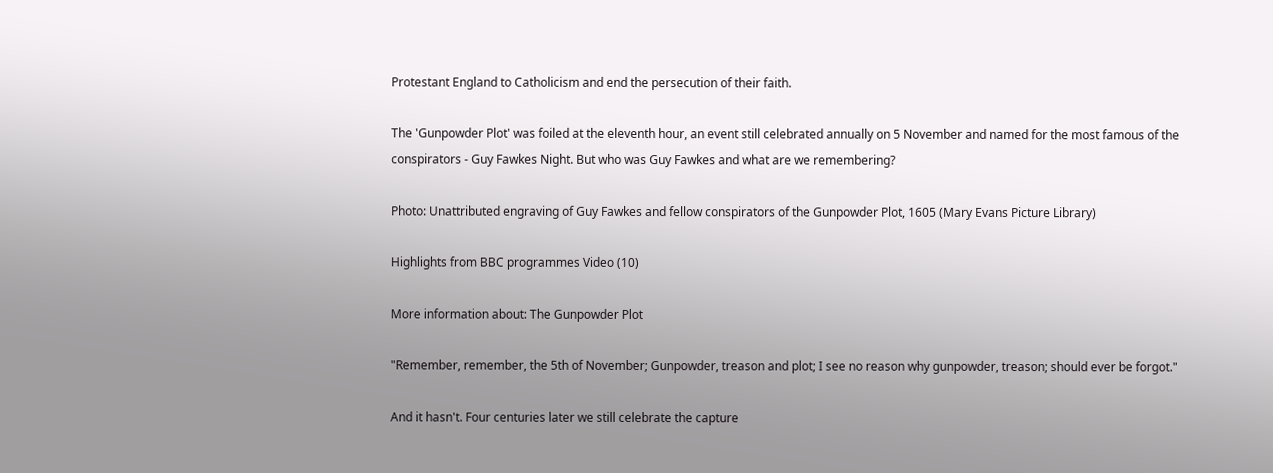Protestant England to Catholicism and end the persecution of their faith.

The 'Gunpowder Plot' was foiled at the eleventh hour, an event still celebrated annually on 5 November and named for the most famous of the conspirators - Guy Fawkes Night. But who was Guy Fawkes and what are we remembering?

Photo: Unattributed engraving of Guy Fawkes and fellow conspirators of the Gunpowder Plot, 1605 (Mary Evans Picture Library)

Highlights from BBC programmes Video (10)

More information about: The Gunpowder Plot

"Remember, remember, the 5th of November; Gunpowder, treason and plot; I see no reason why gunpowder, treason; should ever be forgot."

And it hasn't. Four centuries later we still celebrate the capture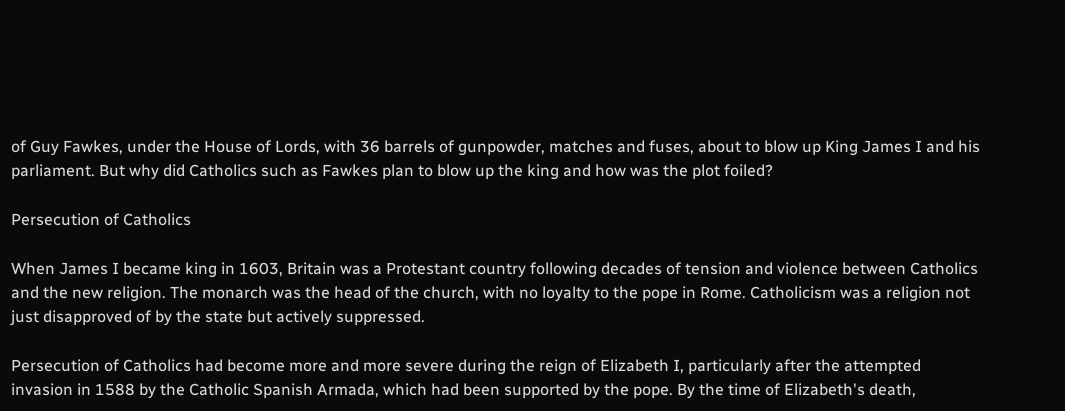of Guy Fawkes, under the House of Lords, with 36 barrels of gunpowder, matches and fuses, about to blow up King James I and his parliament. But why did Catholics such as Fawkes plan to blow up the king and how was the plot foiled?

Persecution of Catholics

When James I became king in 1603, Britain was a Protestant country following decades of tension and violence between Catholics and the new religion. The monarch was the head of the church, with no loyalty to the pope in Rome. Catholicism was a religion not just disapproved of by the state but actively suppressed.

Persecution of Catholics had become more and more severe during the reign of Elizabeth I, particularly after the attempted invasion in 1588 by the Catholic Spanish Armada, which had been supported by the pope. By the time of Elizabeth's death,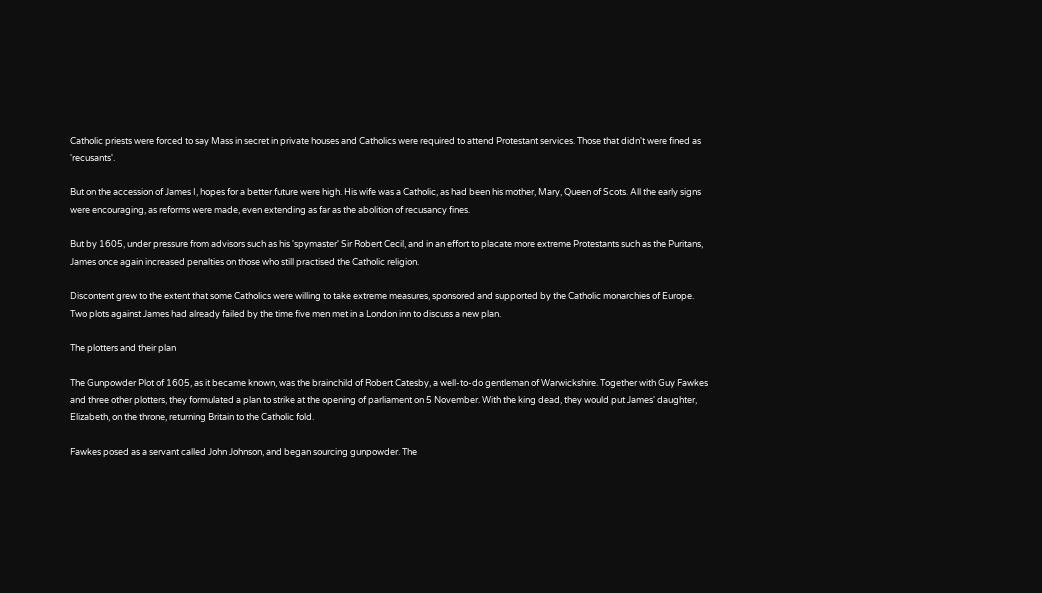Catholic priests were forced to say Mass in secret in private houses and Catholics were required to attend Protestant services. Those that didn't were fined as 'recusants'.

But on the accession of James I, hopes for a better future were high. His wife was a Catholic, as had been his mother, Mary, Queen of Scots. All the early signs were encouraging, as reforms were made, even extending as far as the abolition of recusancy fines.

But by 1605, under pressure from advisors such as his 'spymaster' Sir Robert Cecil, and in an effort to placate more extreme Protestants such as the Puritans, James once again increased penalties on those who still practised the Catholic religion.

Discontent grew to the extent that some Catholics were willing to take extreme measures, sponsored and supported by the Catholic monarchies of Europe. Two plots against James had already failed by the time five men met in a London inn to discuss a new plan.

The plotters and their plan

The Gunpowder Plot of 1605, as it became known, was the brainchild of Robert Catesby, a well-to-do gentleman of Warwickshire. Together with Guy Fawkes and three other plotters, they formulated a plan to strike at the opening of parliament on 5 November. With the king dead, they would put James' daughter, Elizabeth, on the throne, returning Britain to the Catholic fold.

Fawkes posed as a servant called John Johnson, and began sourcing gunpowder. The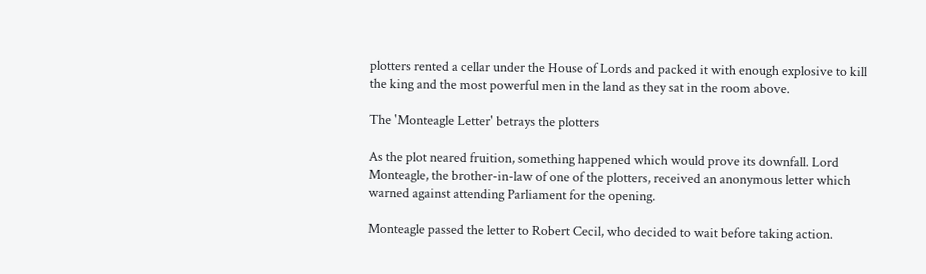plotters rented a cellar under the House of Lords and packed it with enough explosive to kill the king and the most powerful men in the land as they sat in the room above.

The 'Monteagle Letter' betrays the plotters

As the plot neared fruition, something happened which would prove its downfall. Lord Monteagle, the brother-in-law of one of the plotters, received an anonymous letter which warned against attending Parliament for the opening.

Monteagle passed the letter to Robert Cecil, who decided to wait before taking action.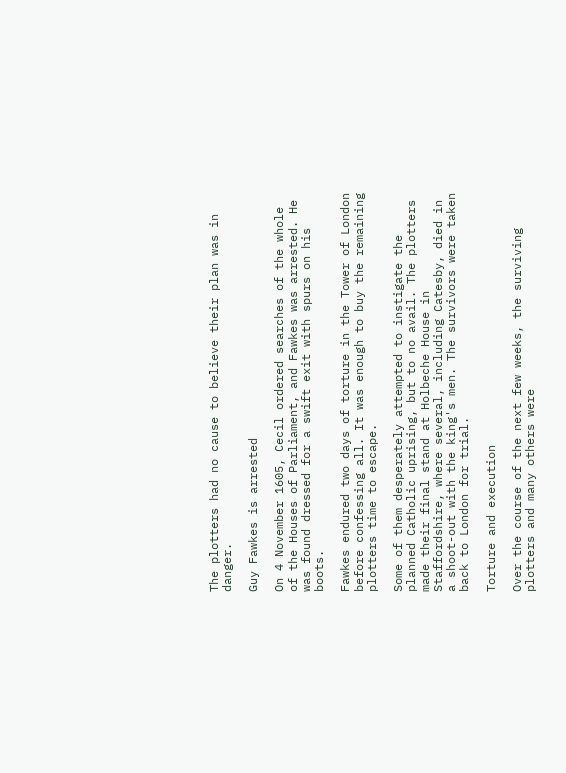The plotters had no cause to believe their plan was in danger.

Guy Fawkes is arrested

On 4 November 1605, Cecil ordered searches of the whole of the Houses of Parliament, and Fawkes was arrested. He was found dressed for a swift exit with spurs on his boots.

Fawkes endured two days of torture in the Tower of London before confessing all. It was enough to buy the remaining plotters time to escape.

Some of them desperately attempted to instigate the planned Catholic uprising, but to no avail. The plotters made their final stand at Holbeche House in Staffordshire, where several, including Catesby, died in a shoot-out with the king's men. The survivors were taken back to London for trial.

Torture and execution

Over the course of the next few weeks, the surviving plotters and many others were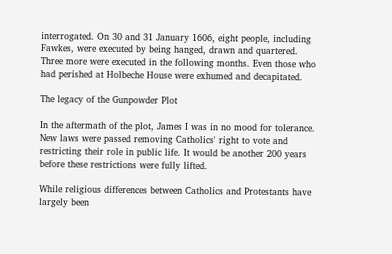interrogated. On 30 and 31 January 1606, eight people, including Fawkes, were executed by being hanged, drawn and quartered. Three more were executed in the following months. Even those who had perished at Holbeche House were exhumed and decapitated.

The legacy of the Gunpowder Plot

In the aftermath of the plot, James I was in no mood for tolerance. New laws were passed removing Catholics' right to vote and restricting their role in public life. It would be another 200 years before these restrictions were fully lifted.

While religious differences between Catholics and Protestants have largely been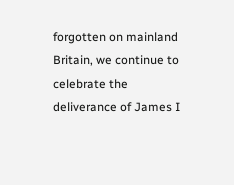forgotten on mainland Britain, we continue to celebrate the deliverance of James I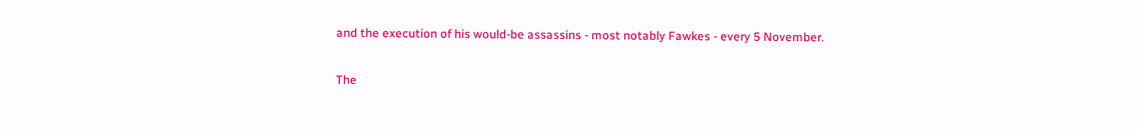and the execution of his would-be assassins - most notably Fawkes - every 5 November.

The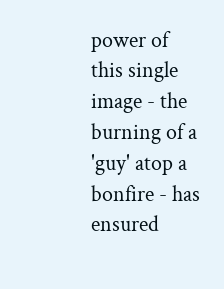power of this single image - the burning of a 'guy' atop a bonfire - has ensured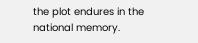the plot endures in the national memory.